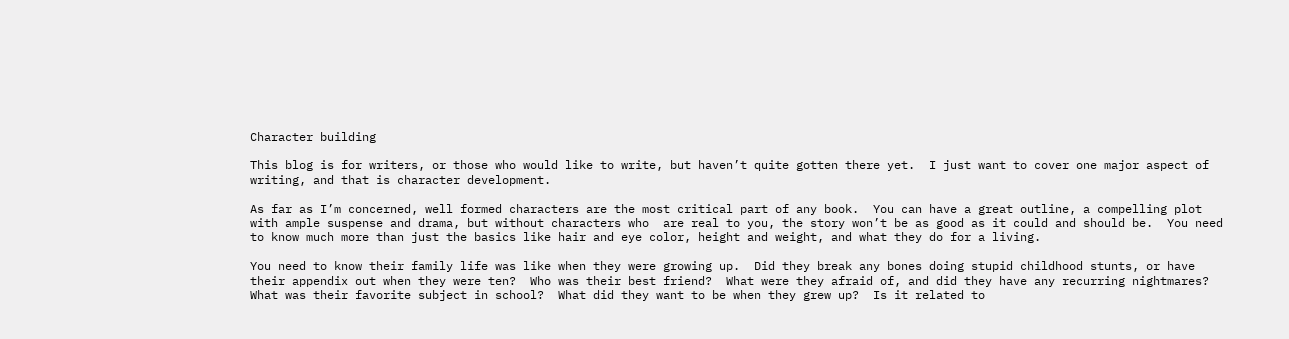Character building

This blog is for writers, or those who would like to write, but haven’t quite gotten there yet.  I just want to cover one major aspect of writing, and that is character development.

As far as I’m concerned, well formed characters are the most critical part of any book.  You can have a great outline, a compelling plot with ample suspense and drama, but without characters who  are real to you, the story won’t be as good as it could and should be.  You need to know much more than just the basics like hair and eye color, height and weight, and what they do for a living.

You need to know their family life was like when they were growing up.  Did they break any bones doing stupid childhood stunts, or have their appendix out when they were ten?  Who was their best friend?  What were they afraid of, and did they have any recurring nightmares?  What was their favorite subject in school?  What did they want to be when they grew up?  Is it related to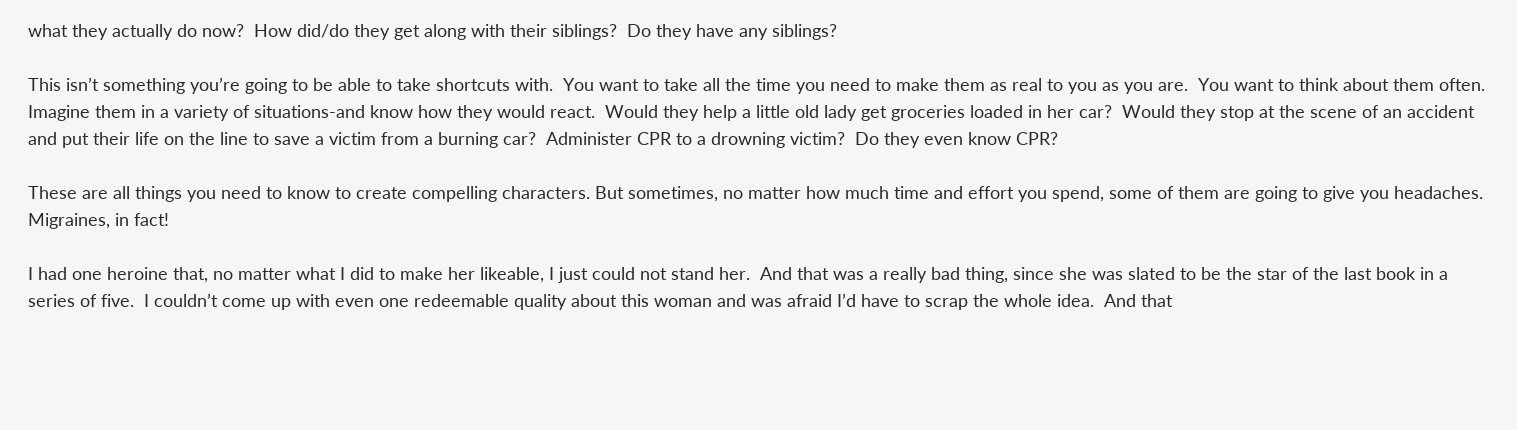what they actually do now?  How did/do they get along with their siblings?  Do they have any siblings?

This isn’t something you’re going to be able to take shortcuts with.  You want to take all the time you need to make them as real to you as you are.  You want to think about them often.  Imagine them in a variety of situations-and know how they would react.  Would they help a little old lady get groceries loaded in her car?  Would they stop at the scene of an accident and put their life on the line to save a victim from a burning car?  Administer CPR to a drowning victim?  Do they even know CPR?

These are all things you need to know to create compelling characters. But sometimes, no matter how much time and effort you spend, some of them are going to give you headaches.  Migraines, in fact!

I had one heroine that, no matter what I did to make her likeable, I just could not stand her.  And that was a really bad thing, since she was slated to be the star of the last book in a series of five.  I couldn’t come up with even one redeemable quality about this woman and was afraid I’d have to scrap the whole idea.  And that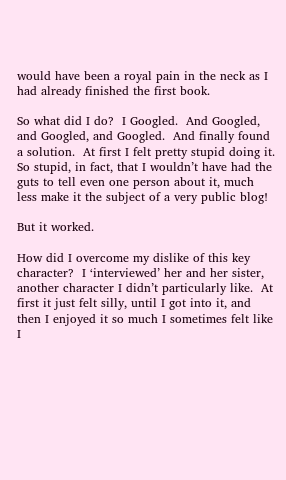would have been a royal pain in the neck as I had already finished the first book.

So what did I do?  I Googled.  And Googled, and Googled, and Googled.  And finally found a solution.  At first I felt pretty stupid doing it.  So stupid, in fact, that I wouldn’t have had the guts to tell even one person about it, much less make it the subject of a very public blog!

But it worked.

How did I overcome my dislike of this key character?  I ‘interviewed’ her and her sister, another character I didn’t particularly like.  At first it just felt silly, until I got into it, and then I enjoyed it so much I sometimes felt like I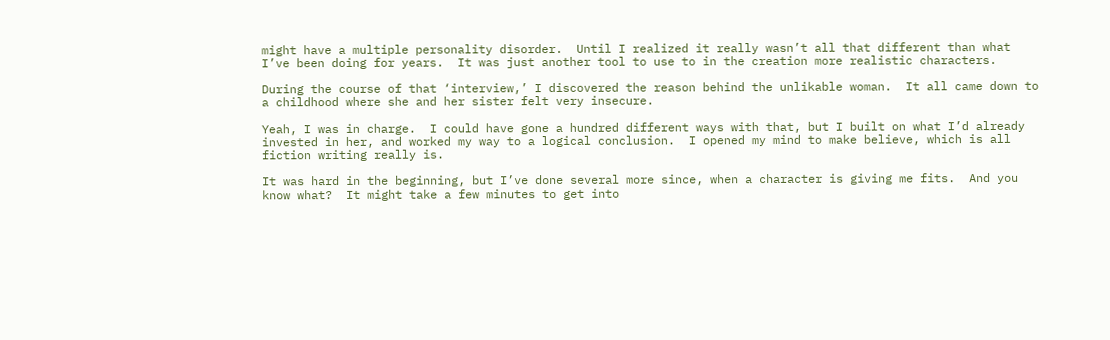might have a multiple personality disorder.  Until I realized it really wasn’t all that different than what I’ve been doing for years.  It was just another tool to use to in the creation more realistic characters.

During the course of that ‘interview,’ I discovered the reason behind the unlikable woman.  It all came down to a childhood where she and her sister felt very insecure.

Yeah, I was in charge.  I could have gone a hundred different ways with that, but I built on what I’d already invested in her, and worked my way to a logical conclusion.  I opened my mind to make believe, which is all fiction writing really is.

It was hard in the beginning, but I’ve done several more since, when a character is giving me fits.  And you know what?  It might take a few minutes to get into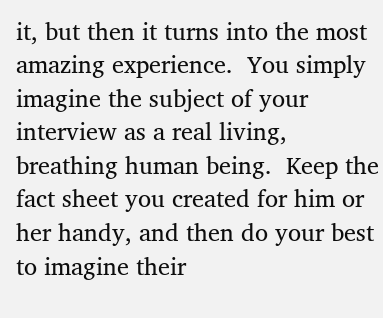it, but then it turns into the most amazing experience.  You simply imagine the subject of your interview as a real living, breathing human being.  Keep the fact sheet you created for him or her handy, and then do your best to imagine their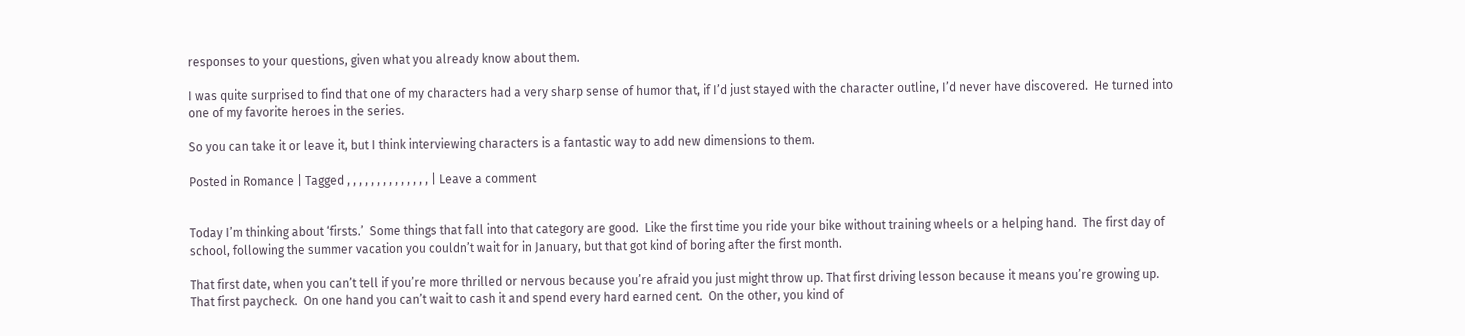responses to your questions, given what you already know about them.

I was quite surprised to find that one of my characters had a very sharp sense of humor that, if I’d just stayed with the character outline, I’d never have discovered.  He turned into one of my favorite heroes in the series.

So you can take it or leave it, but I think interviewing characters is a fantastic way to add new dimensions to them.

Posted in Romance | Tagged , , , , , , , , , , , , , , | Leave a comment


Today I’m thinking about ‘firsts.’  Some things that fall into that category are good.  Like the first time you ride your bike without training wheels or a helping hand.  The first day of school, following the summer vacation you couldn’t wait for in January, but that got kind of boring after the first month.

That first date, when you can’t tell if you’re more thrilled or nervous because you’re afraid you just might throw up. That first driving lesson because it means you’re growing up.  That first paycheck.  On one hand you can’t wait to cash it and spend every hard earned cent.  On the other, you kind of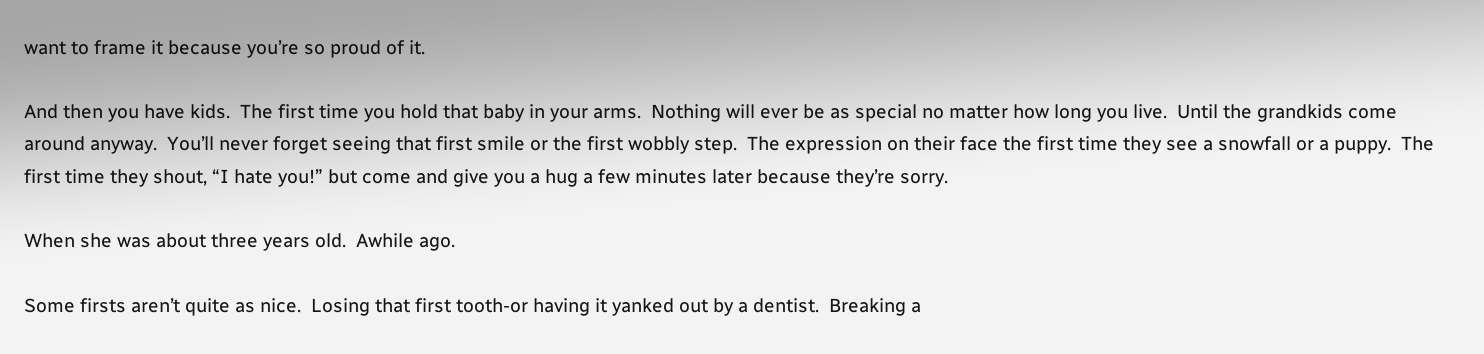want to frame it because you’re so proud of it.

And then you have kids.  The first time you hold that baby in your arms.  Nothing will ever be as special no matter how long you live.  Until the grandkids come around anyway.  You’ll never forget seeing that first smile or the first wobbly step.  The expression on their face the first time they see a snowfall or a puppy.  The first time they shout, “I hate you!” but come and give you a hug a few minutes later because they’re sorry.

When she was about three years old.  Awhile ago.

Some firsts aren’t quite as nice.  Losing that first tooth-or having it yanked out by a dentist.  Breaking a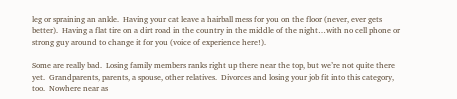leg or spraining an ankle.  Having your cat leave a hairball mess for you on the floor (never, ever gets better).  Having a flat tire on a dirt road in the country in the middle of the night…with no cell phone or strong guy around to change it for you (voice of experience here!).

Some are really bad.  Losing family members ranks right up there near the top, but we’re not quite there yet.  Grandparents, parents, a spouse, other relatives.  Divorces and losing your job fit into this category, too.  Nowhere near as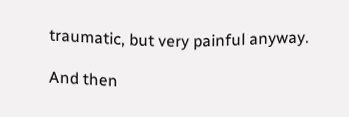traumatic, but very painful anyway.

And then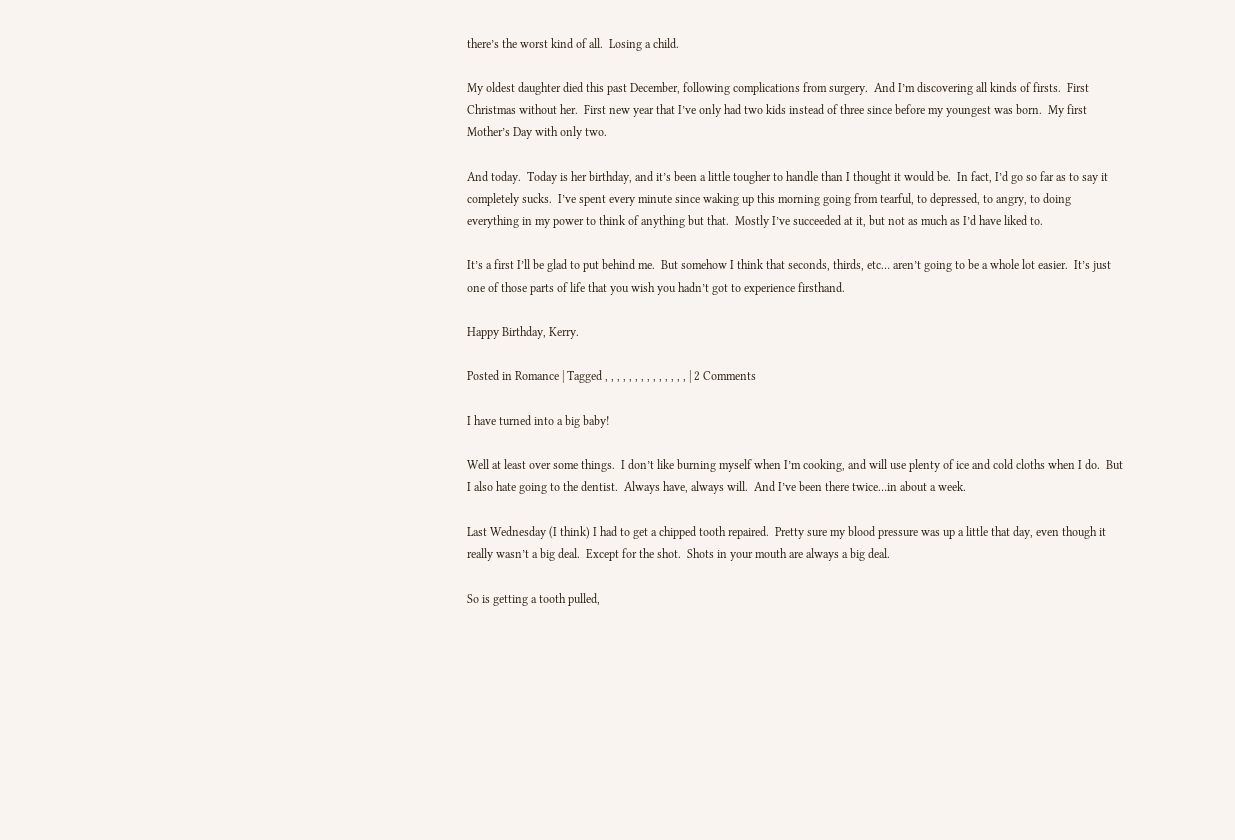there’s the worst kind of all.  Losing a child.

My oldest daughter died this past December, following complications from surgery.  And I’m discovering all kinds of firsts.  First Christmas without her.  First new year that I’ve only had two kids instead of three since before my youngest was born.  My first Mother’s Day with only two.

And today.  Today is her birthday, and it’s been a little tougher to handle than I thought it would be.  In fact, I’d go so far as to say it completely sucks.  I’ve spent every minute since waking up this morning going from tearful, to depressed, to angry, to doing everything in my power to think of anything but that.  Mostly I’ve succeeded at it, but not as much as I’d have liked to.

It’s a first I’ll be glad to put behind me.  But somehow I think that seconds, thirds, etc… aren’t going to be a whole lot easier.  It’s just one of those parts of life that you wish you hadn’t got to experience firsthand.

Happy Birthday, Kerry.

Posted in Romance | Tagged , , , , , , , , , , , , , , | 2 Comments

I have turned into a big baby!

Well at least over some things.  I don’t like burning myself when I’m cooking, and will use plenty of ice and cold cloths when I do.  But I also hate going to the dentist.  Always have, always will.  And I’ve been there twice…in about a week.

Last Wednesday (I think) I had to get a chipped tooth repaired.  Pretty sure my blood pressure was up a little that day, even though it really wasn’t a big deal.  Except for the shot.  Shots in your mouth are always a big deal.

So is getting a tooth pulled,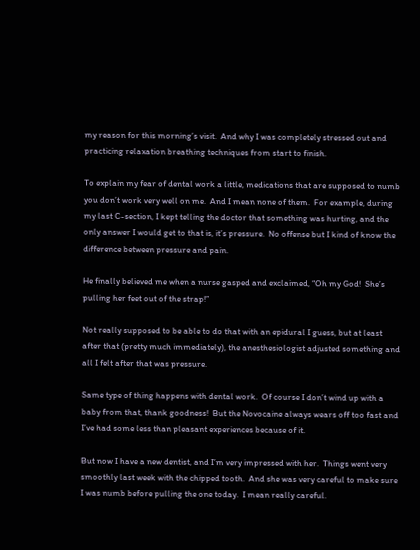my reason for this morning’s visit.  And why I was completely stressed out and practicing relaxation breathing techniques from start to finish.

To explain my fear of dental work a little, medications that are supposed to numb you don’t work very well on me.  And I mean none of them.  For example, during my last C-section, I kept telling the doctor that something was hurting, and the only answer I would get to that is, it’s pressure.  No offense but I kind of know the difference between pressure and pain.

He finally believed me when a nurse gasped and exclaimed, “Oh my God!  She’s pulling her feet out of the strap!”

Not really supposed to be able to do that with an epidural I guess, but at least after that (pretty much immediately), the anesthesiologist adjusted something and all I felt after that was pressure.

Same type of thing happens with dental work.  Of course I don’t wind up with a baby from that, thank goodness!  But the Novocaine always wears off too fast and I’ve had some less than pleasant experiences because of it.

But now I have a new dentist, and I’m very impressed with her.  Things went very smoothly last week with the chipped tooth.  And she was very careful to make sure I was numb before pulling the one today.  I mean really careful.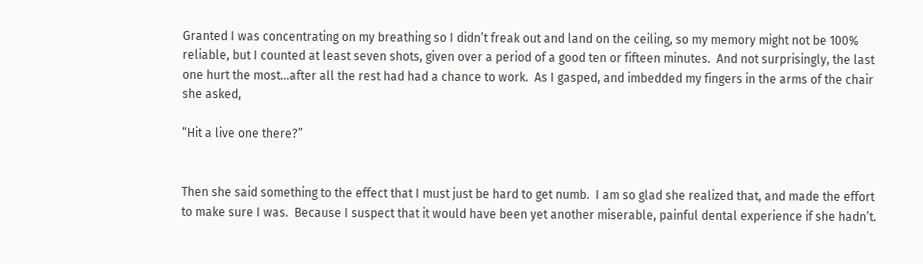Granted I was concentrating on my breathing so I didn’t freak out and land on the ceiling, so my memory might not be 100% reliable, but I counted at least seven shots, given over a period of a good ten or fifteen minutes.  And not surprisingly, the last one hurt the most…after all the rest had had a chance to work.  As I gasped, and imbedded my fingers in the arms of the chair she asked,

“Hit a live one there?”


Then she said something to the effect that I must just be hard to get numb.  I am so glad she realized that, and made the effort to make sure I was.  Because I suspect that it would have been yet another miserable, painful dental experience if she hadn’t.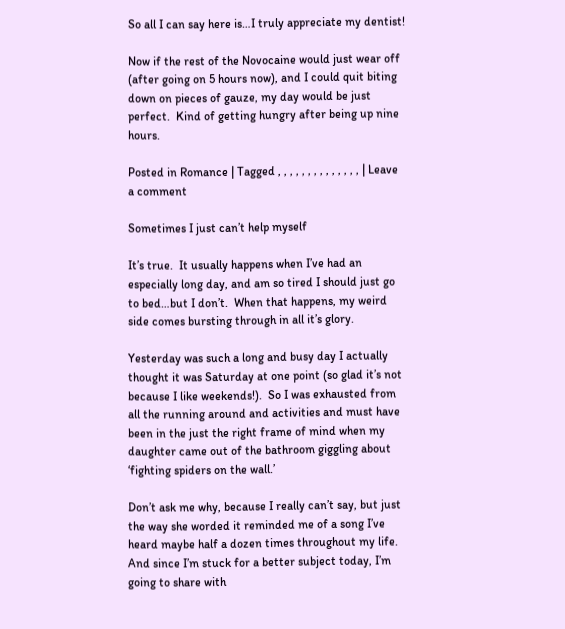So all I can say here is…I truly appreciate my dentist!

Now if the rest of the Novocaine would just wear off (after going on 5 hours now), and I could quit biting down on pieces of gauze, my day would be just perfect.  Kind of getting hungry after being up nine hours.

Posted in Romance | Tagged , , , , , , , , , , , , , , | Leave a comment

Sometimes I just can’t help myself

It’s true.  It usually happens when I’ve had an especially long day, and am so tired I should just go to bed…but I don’t.  When that happens, my weird side comes bursting through in all it’s glory.

Yesterday was such a long and busy day I actually thought it was Saturday at one point (so glad it’s not because I like weekends!).  So I was exhausted from all the running around and activities and must have been in the just the right frame of mind when my daughter came out of the bathroom giggling about ‘fighting spiders on the wall.’

Don’t ask me why, because I really can’t say, but just the way she worded it reminded me of a song I’ve heard maybe half a dozen times throughout my life.  And since I’m stuck for a better subject today, I’m going to share with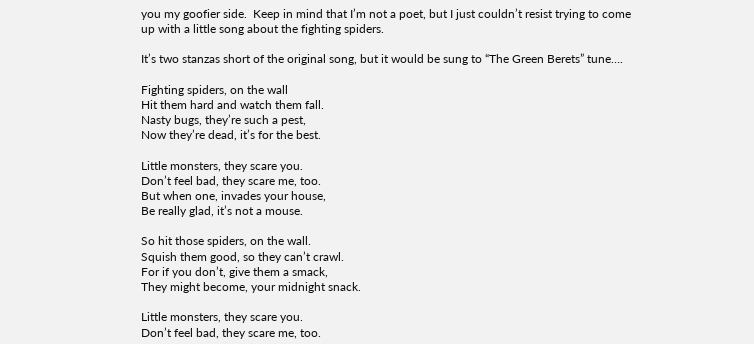you my goofier side.  Keep in mind that I’m not a poet, but I just couldn’t resist trying to come up with a little song about the fighting spiders.

It’s two stanzas short of the original song, but it would be sung to “The Green Berets” tune….

Fighting spiders, on the wall
Hit them hard and watch them fall.
Nasty bugs, they’re such a pest,
Now they’re dead, it’s for the best.

Little monsters, they scare you.
Don’t feel bad, they scare me, too.
But when one, invades your house,
Be really glad, it’s not a mouse.

So hit those spiders, on the wall.
Squish them good, so they can’t crawl.
For if you don’t, give them a smack,
They might become, your midnight snack.

Little monsters, they scare you.
Don’t feel bad, they scare me, too.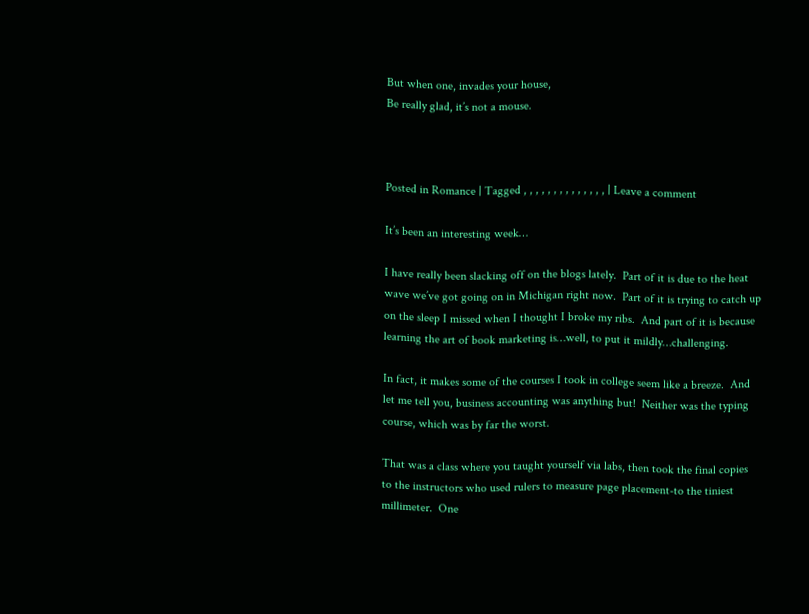But when one, invades your house,
Be really glad, it’s not a mouse.



Posted in Romance | Tagged , , , , , , , , , , , , , , | Leave a comment

It’s been an interesting week…

I have really been slacking off on the blogs lately.  Part of it is due to the heat wave we’ve got going on in Michigan right now.  Part of it is trying to catch up on the sleep I missed when I thought I broke my ribs.  And part of it is because learning the art of book marketing is…well, to put it mildly…challenging.

In fact, it makes some of the courses I took in college seem like a breeze.  And let me tell you, business accounting was anything but!  Neither was the typing course, which was by far the worst.

That was a class where you taught yourself via labs, then took the final copies to the instructors who used rulers to measure page placement-to the tiniest millimeter.  One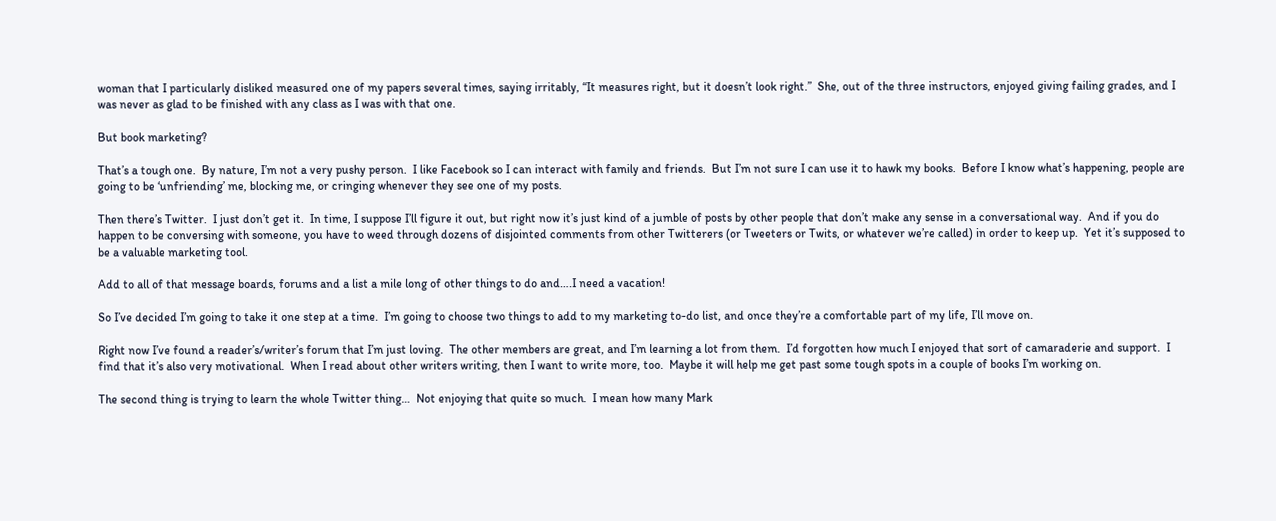woman that I particularly disliked measured one of my papers several times, saying irritably, “It measures right, but it doesn’t look right.”  She, out of the three instructors, enjoyed giving failing grades, and I was never as glad to be finished with any class as I was with that one.

But book marketing?

That’s a tough one.  By nature, I’m not a very pushy person.  I like Facebook so I can interact with family and friends.  But I’m not sure I can use it to hawk my books.  Before I know what’s happening, people are going to be ‘unfriending’ me, blocking me, or cringing whenever they see one of my posts.

Then there’s Twitter.  I just don’t get it.  In time, I suppose I’ll figure it out, but right now it’s just kind of a jumble of posts by other people that don’t make any sense in a conversational way.  And if you do happen to be conversing with someone, you have to weed through dozens of disjointed comments from other Twitterers (or Tweeters or Twits, or whatever we’re called) in order to keep up.  Yet it’s supposed to be a valuable marketing tool.

Add to all of that message boards, forums and a list a mile long of other things to do and….I need a vacation!

So I’ve decided I’m going to take it one step at a time.  I’m going to choose two things to add to my marketing to-do list, and once they’re a comfortable part of my life, I’ll move on.

Right now I’ve found a reader’s/writer’s forum that I’m just loving.  The other members are great, and I’m learning a lot from them.  I’d forgotten how much I enjoyed that sort of camaraderie and support.  I find that it’s also very motivational.  When I read about other writers writing, then I want to write more, too.  Maybe it will help me get past some tough spots in a couple of books I’m working on.

The second thing is trying to learn the whole Twitter thing…  Not enjoying that quite so much.  I mean how many Mark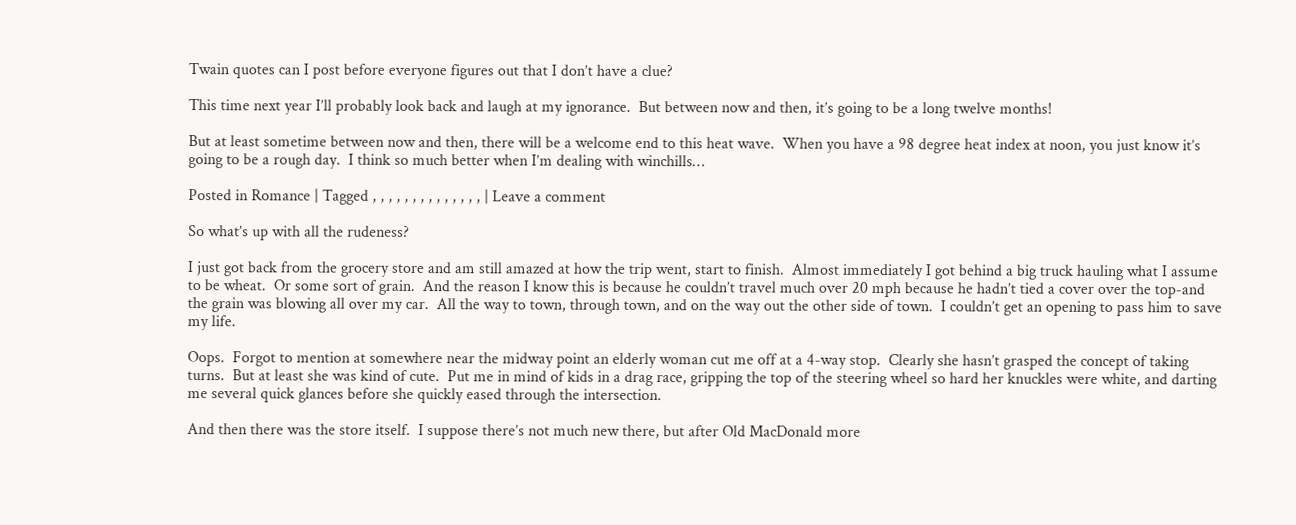Twain quotes can I post before everyone figures out that I don’t have a clue?

This time next year I’ll probably look back and laugh at my ignorance.  But between now and then, it’s going to be a long twelve months!

But at least sometime between now and then, there will be a welcome end to this heat wave.  When you have a 98 degree heat index at noon, you just know it’s going to be a rough day.  I think so much better when I’m dealing with winchills…

Posted in Romance | Tagged , , , , , , , , , , , , , , | Leave a comment

So what’s up with all the rudeness?

I just got back from the grocery store and am still amazed at how the trip went, start to finish.  Almost immediately I got behind a big truck hauling what I assume to be wheat.  Or some sort of grain.  And the reason I know this is because he couldn’t travel much over 20 mph because he hadn’t tied a cover over the top-and the grain was blowing all over my car.  All the way to town, through town, and on the way out the other side of town.  I couldn’t get an opening to pass him to save my life.

Oops.  Forgot to mention at somewhere near the midway point an elderly woman cut me off at a 4-way stop.  Clearly she hasn’t grasped the concept of taking turns.  But at least she was kind of cute.  Put me in mind of kids in a drag race, gripping the top of the steering wheel so hard her knuckles were white, and darting me several quick glances before she quickly eased through the intersection.

And then there was the store itself.  I suppose there’s not much new there, but after Old MacDonald more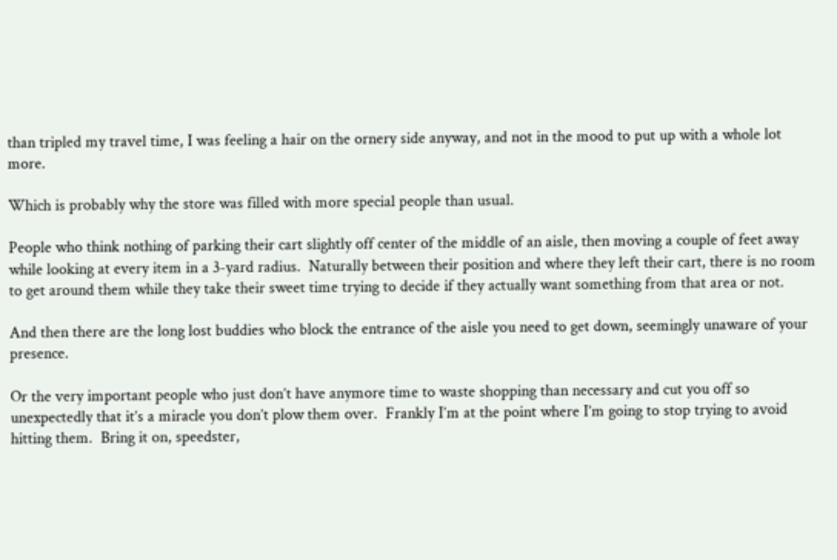than tripled my travel time, I was feeling a hair on the ornery side anyway, and not in the mood to put up with a whole lot more.

Which is probably why the store was filled with more special people than usual.

People who think nothing of parking their cart slightly off center of the middle of an aisle, then moving a couple of feet away while looking at every item in a 3-yard radius.  Naturally between their position and where they left their cart, there is no room to get around them while they take their sweet time trying to decide if they actually want something from that area or not.

And then there are the long lost buddies who block the entrance of the aisle you need to get down, seemingly unaware of your presence.

Or the very important people who just don’t have anymore time to waste shopping than necessary and cut you off so unexpectedly that it’s a miracle you don’t plow them over.  Frankly I’m at the point where I’m going to stop trying to avoid hitting them.  Bring it on, speedster,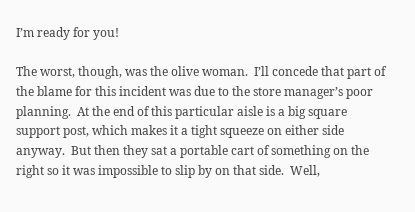I’m ready for you!

The worst, though, was the olive woman.  I’ll concede that part of the blame for this incident was due to the store manager’s poor planning.  At the end of this particular aisle is a big square support post, which makes it a tight squeeze on either side anyway.  But then they sat a portable cart of something on the right so it was impossible to slip by on that side.  Well,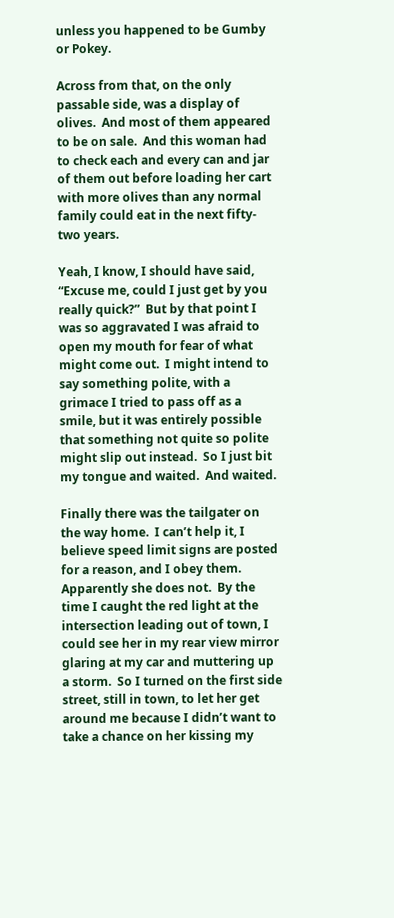unless you happened to be Gumby or Pokey.

Across from that, on the only passable side, was a display of olives.  And most of them appeared to be on sale.  And this woman had to check each and every can and jar of them out before loading her cart with more olives than any normal family could eat in the next fifty-two years.

Yeah, I know, I should have said, “Excuse me, could I just get by you really quick?”  But by that point I was so aggravated I was afraid to open my mouth for fear of what might come out.  I might intend to say something polite, with a grimace I tried to pass off as a smile, but it was entirely possible that something not quite so polite might slip out instead.  So I just bit my tongue and waited.  And waited.

Finally there was the tailgater on the way home.  I can’t help it, I believe speed limit signs are posted for a reason, and I obey them.  Apparently she does not.  By the time I caught the red light at the intersection leading out of town, I could see her in my rear view mirror glaring at my car and muttering up a storm.  So I turned on the first side street, still in town, to let her get around me because I didn’t want to take a chance on her kissing my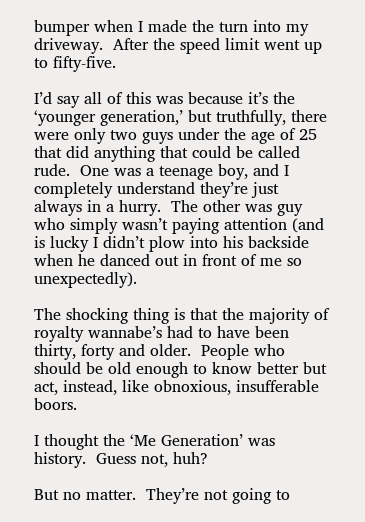bumper when I made the turn into my driveway.  After the speed limit went up to fifty-five.

I’d say all of this was because it’s the ‘younger generation,’ but truthfully, there were only two guys under the age of 25 that did anything that could be called rude.  One was a teenage boy, and I completely understand they’re just always in a hurry.  The other was guy who simply wasn’t paying attention (and is lucky I didn’t plow into his backside when he danced out in front of me so unexpectedly).

The shocking thing is that the majority of royalty wannabe’s had to have been thirty, forty and older.  People who should be old enough to know better but act, instead, like obnoxious, insufferable boors.

I thought the ‘Me Generation’ was history.  Guess not, huh?

But no matter.  They’re not going to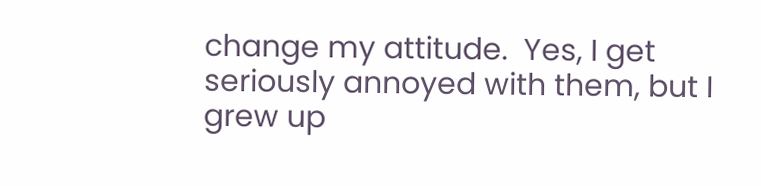change my attitude.  Yes, I get seriously annoyed with them, but I grew up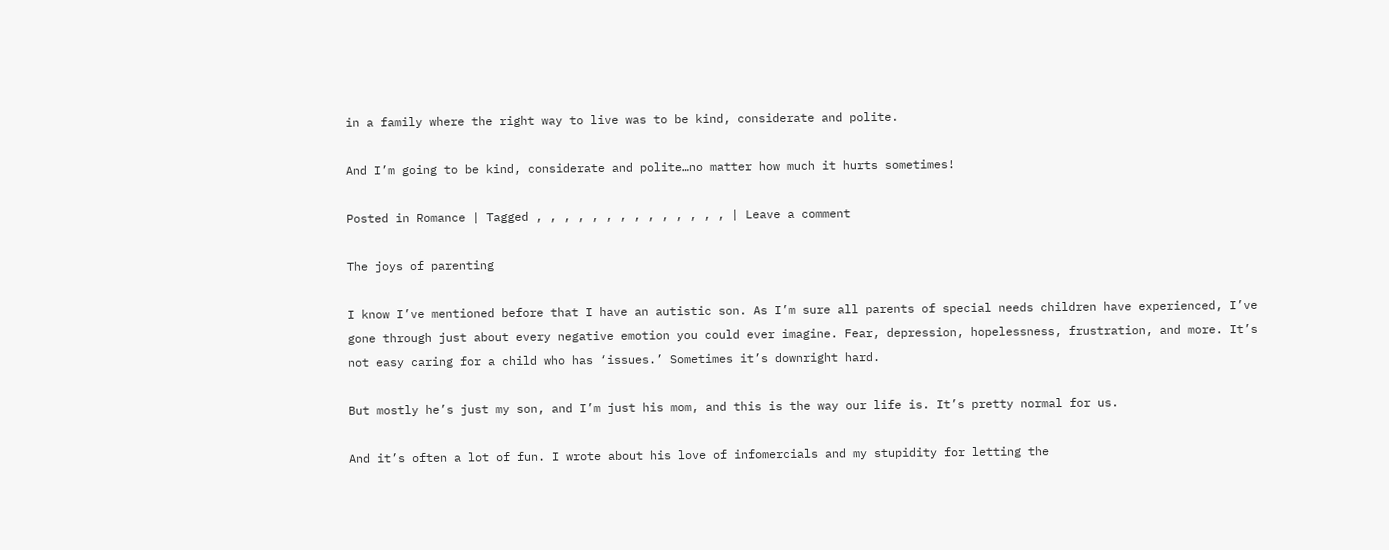in a family where the right way to live was to be kind, considerate and polite.

And I’m going to be kind, considerate and polite…no matter how much it hurts sometimes!

Posted in Romance | Tagged , , , , , , , , , , , , , , | Leave a comment

The joys of parenting

I know I’ve mentioned before that I have an autistic son. As I’m sure all parents of special needs children have experienced, I’ve gone through just about every negative emotion you could ever imagine. Fear, depression, hopelessness, frustration, and more. It’s not easy caring for a child who has ‘issues.’ Sometimes it’s downright hard.

But mostly he’s just my son, and I’m just his mom, and this is the way our life is. It’s pretty normal for us.

And it’s often a lot of fun. I wrote about his love of infomercials and my stupidity for letting the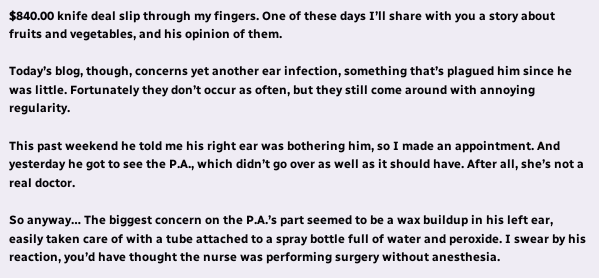$840.00 knife deal slip through my fingers. One of these days I’ll share with you a story about fruits and vegetables, and his opinion of them.

Today’s blog, though, concerns yet another ear infection, something that’s plagued him since he was little. Fortunately they don’t occur as often, but they still come around with annoying regularity.

This past weekend he told me his right ear was bothering him, so I made an appointment. And yesterday he got to see the P.A., which didn’t go over as well as it should have. After all, she’s not a real doctor.

So anyway… The biggest concern on the P.A.’s part seemed to be a wax buildup in his left ear, easily taken care of with a tube attached to a spray bottle full of water and peroxide. I swear by his reaction, you’d have thought the nurse was performing surgery without anesthesia.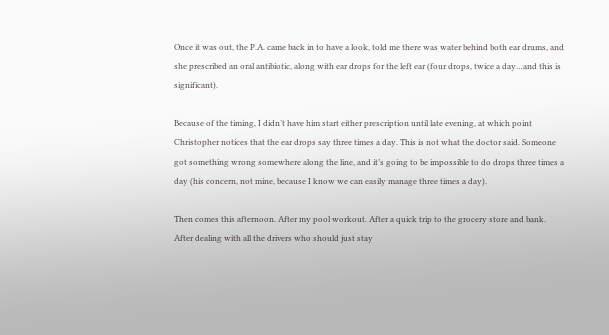Once it was out, the P.A. came back in to have a look, told me there was water behind both ear drums, and she prescribed an oral antibiotic, along with ear drops for the left ear (four drops, twice a day…and this is significant).

Because of the timing, I didn’t have him start either prescription until late evening, at which point Christopher notices that the ear drops say three times a day. This is not what the doctor said. Someone got something wrong somewhere along the line, and it’s going to be impossible to do drops three times a day (his concern, not mine, because I know we can easily manage three times a day).

Then comes this afternoon. After my pool workout. After a quick trip to the grocery store and bank. After dealing with all the drivers who should just stay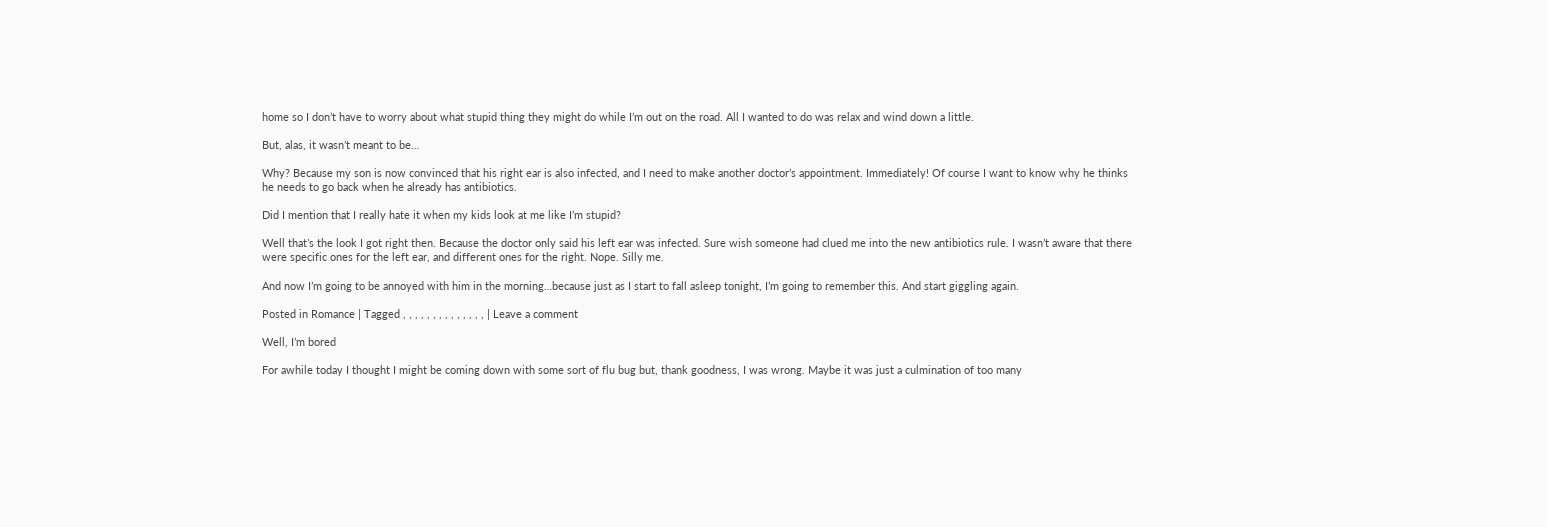home so I don’t have to worry about what stupid thing they might do while I’m out on the road. All I wanted to do was relax and wind down a little.

But, alas, it wasn’t meant to be…

Why? Because my son is now convinced that his right ear is also infected, and I need to make another doctor’s appointment. Immediately! Of course I want to know why he thinks he needs to go back when he already has antibiotics.

Did I mention that I really hate it when my kids look at me like I’m stupid?

Well that’s the look I got right then. Because the doctor only said his left ear was infected. Sure wish someone had clued me into the new antibiotics rule. I wasn’t aware that there were specific ones for the left ear, and different ones for the right. Nope. Silly me.

And now I’m going to be annoyed with him in the morning…because just as I start to fall asleep tonight, I’m going to remember this. And start giggling again.

Posted in Romance | Tagged , , , , , , , , , , , , , , | Leave a comment

Well, I’m bored

For awhile today I thought I might be coming down with some sort of flu bug but, thank goodness, I was wrong. Maybe it was just a culmination of too many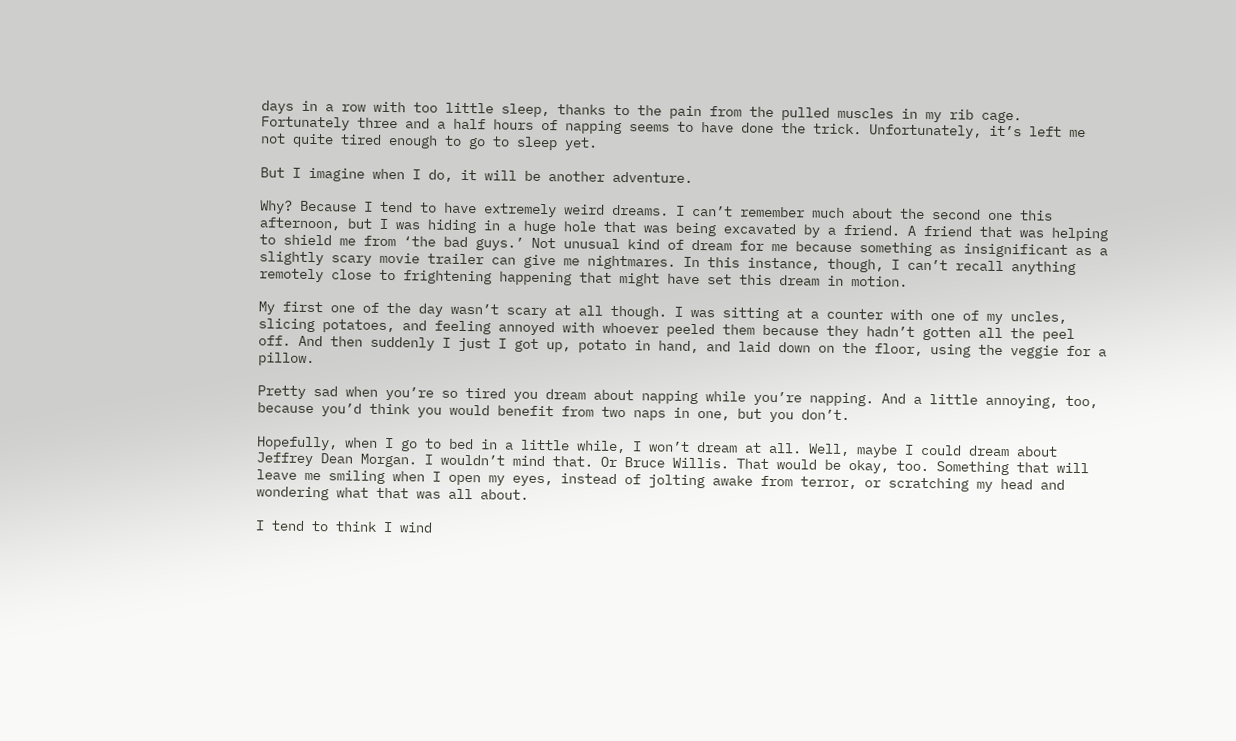days in a row with too little sleep, thanks to the pain from the pulled muscles in my rib cage. Fortunately three and a half hours of napping seems to have done the trick. Unfortunately, it’s left me not quite tired enough to go to sleep yet.

But I imagine when I do, it will be another adventure.

Why? Because I tend to have extremely weird dreams. I can’t remember much about the second one this afternoon, but I was hiding in a huge hole that was being excavated by a friend. A friend that was helping to shield me from ‘the bad guys.’ Not unusual kind of dream for me because something as insignificant as a slightly scary movie trailer can give me nightmares. In this instance, though, I can’t recall anything remotely close to frightening happening that might have set this dream in motion.

My first one of the day wasn’t scary at all though. I was sitting at a counter with one of my uncles, slicing potatoes, and feeling annoyed with whoever peeled them because they hadn’t gotten all the peel off. And then suddenly I just I got up, potato in hand, and laid down on the floor, using the veggie for a pillow.

Pretty sad when you’re so tired you dream about napping while you’re napping. And a little annoying, too, because you’d think you would benefit from two naps in one, but you don’t.

Hopefully, when I go to bed in a little while, I won’t dream at all. Well, maybe I could dream about Jeffrey Dean Morgan. I wouldn’t mind that. Or Bruce Willis. That would be okay, too. Something that will leave me smiling when I open my eyes, instead of jolting awake from terror, or scratching my head and wondering what that was all about.

I tend to think I wind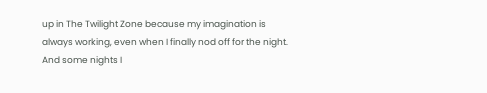up in The Twilight Zone because my imagination is always working, even when I finally nod off for the night. And some nights I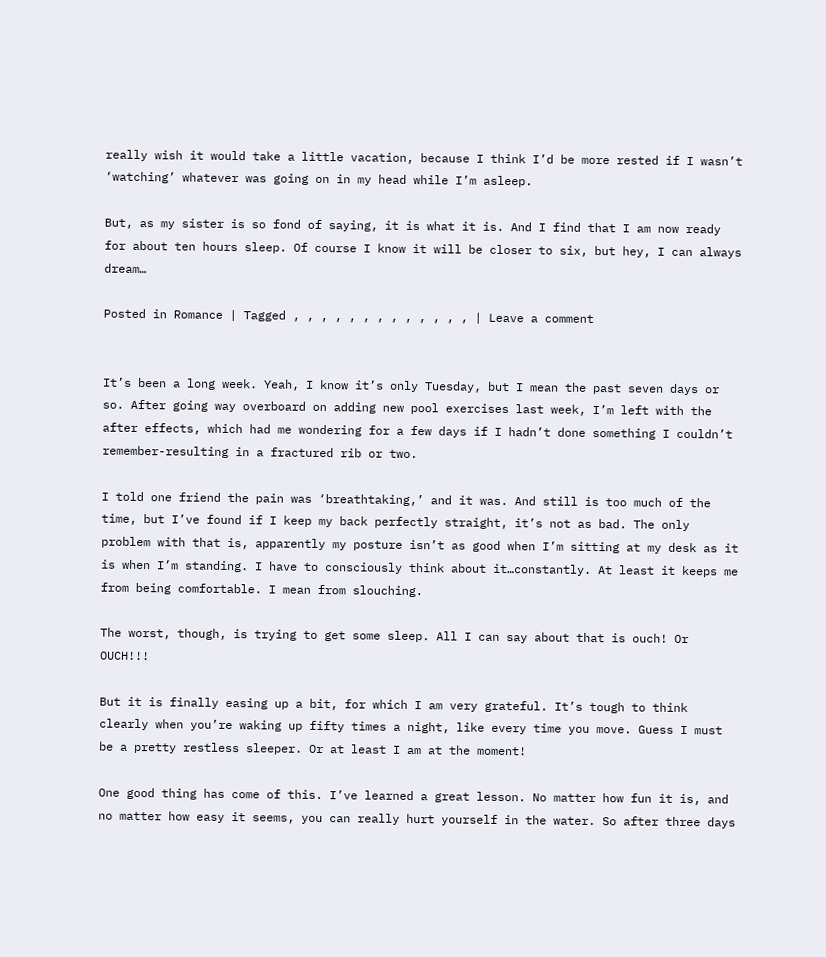really wish it would take a little vacation, because I think I’d be more rested if I wasn’t ‘watching’ whatever was going on in my head while I’m asleep.

But, as my sister is so fond of saying, it is what it is. And I find that I am now ready for about ten hours sleep. Of course I know it will be closer to six, but hey, I can always dream…

Posted in Romance | Tagged , , , , , , , , , , , , , | Leave a comment


It’s been a long week. Yeah, I know it’s only Tuesday, but I mean the past seven days or so. After going way overboard on adding new pool exercises last week, I’m left with the after effects, which had me wondering for a few days if I hadn’t done something I couldn’t  remember-resulting in a fractured rib or two.

I told one friend the pain was ‘breathtaking,’ and it was. And still is too much of the time, but I’ve found if I keep my back perfectly straight, it’s not as bad. The only problem with that is, apparently my posture isn’t as good when I’m sitting at my desk as it is when I’m standing. I have to consciously think about it…constantly. At least it keeps me from being comfortable. I mean from slouching.

The worst, though, is trying to get some sleep. All I can say about that is ouch! Or OUCH!!!

But it is finally easing up a bit, for which I am very grateful. It’s tough to think clearly when you’re waking up fifty times a night, like every time you move. Guess I must be a pretty restless sleeper. Or at least I am at the moment!

One good thing has come of this. I’ve learned a great lesson. No matter how fun it is, and no matter how easy it seems, you can really hurt yourself in the water. So after three days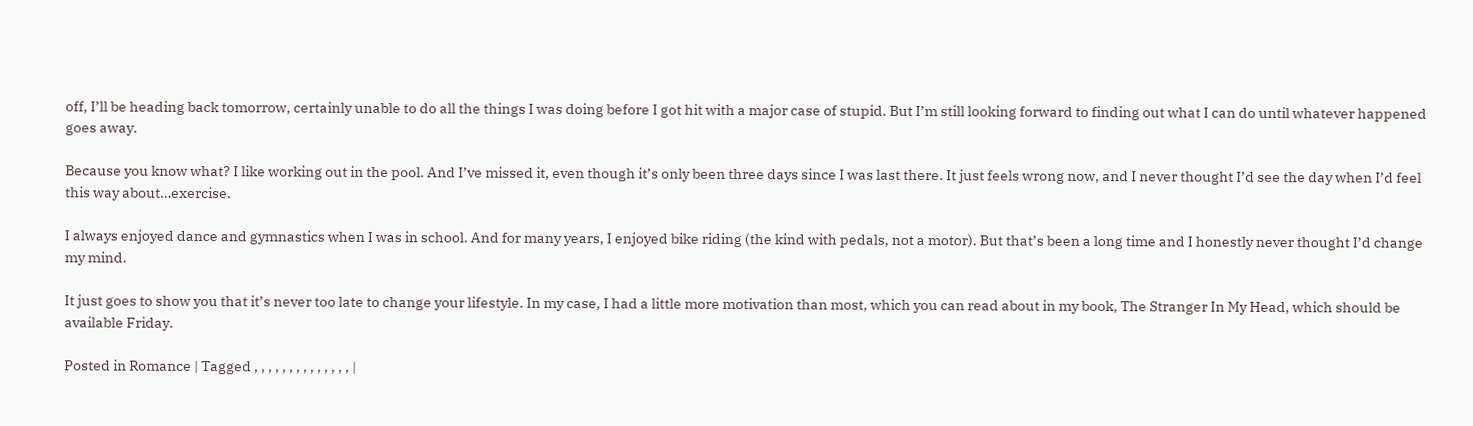off, I’ll be heading back tomorrow, certainly unable to do all the things I was doing before I got hit with a major case of stupid. But I’m still looking forward to finding out what I can do until whatever happened goes away.

Because you know what? I like working out in the pool. And I’ve missed it, even though it’s only been three days since I was last there. It just feels wrong now, and I never thought I’d see the day when I’d feel this way about…exercise.

I always enjoyed dance and gymnastics when I was in school. And for many years, I enjoyed bike riding (the kind with pedals, not a motor). But that’s been a long time and I honestly never thought I’d change my mind.

It just goes to show you that it’s never too late to change your lifestyle. In my case, I had a little more motivation than most, which you can read about in my book, The Stranger In My Head, which should be available Friday.

Posted in Romance | Tagged , , , , , , , , , , , , , , |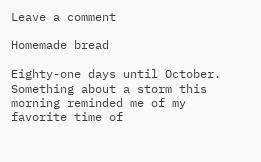Leave a comment

Homemade bread

Eighty-one days until October. Something about a storm this morning reminded me of my favorite time of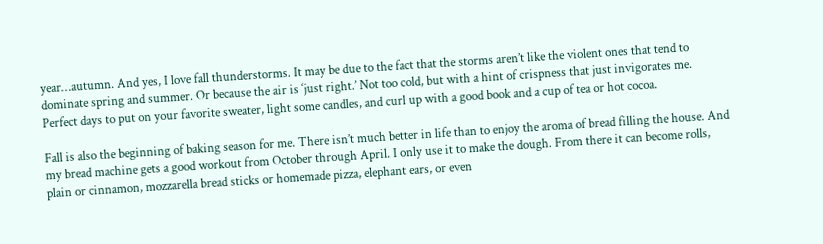year…autumn. And yes, I love fall thunderstorms. It may be due to the fact that the storms aren’t like the violent ones that tend to dominate spring and summer. Or because the air is ‘just right.’ Not too cold, but with a hint of crispness that just invigorates me. Perfect days to put on your favorite sweater, light some candles, and curl up with a good book and a cup of tea or hot cocoa.

Fall is also the beginning of baking season for me. There isn’t much better in life than to enjoy the aroma of bread filling the house. And my bread machine gets a good workout from October through April. I only use it to make the dough. From there it can become rolls, plain or cinnamon, mozzarella bread sticks or homemade pizza, elephant ears, or even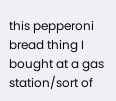this pepperoni bread thing I bought at a gas station/sort of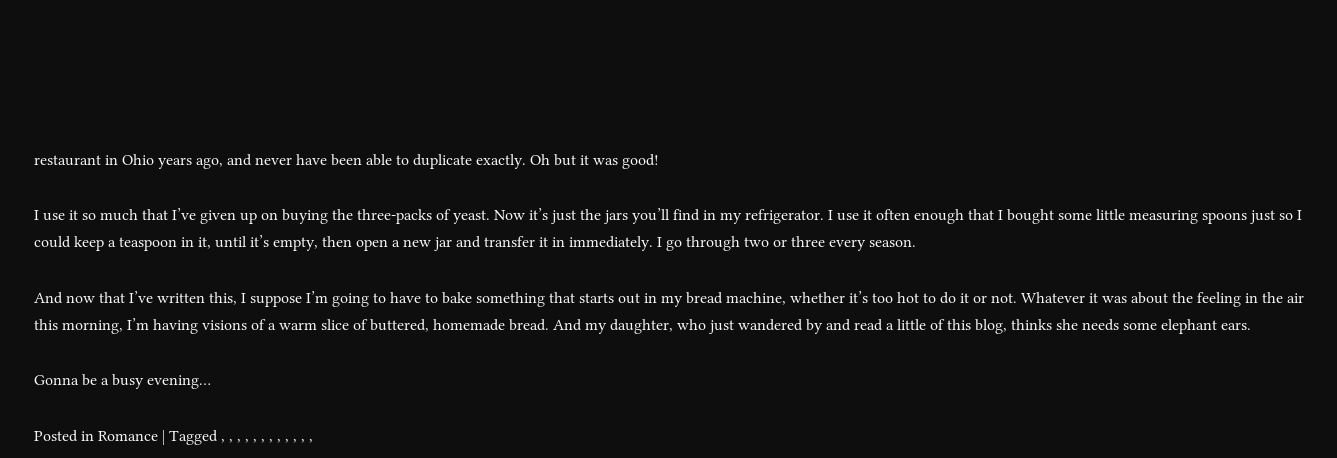restaurant in Ohio years ago, and never have been able to duplicate exactly. Oh but it was good!

I use it so much that I’ve given up on buying the three-packs of yeast. Now it’s just the jars you’ll find in my refrigerator. I use it often enough that I bought some little measuring spoons just so I could keep a teaspoon in it, until it’s empty, then open a new jar and transfer it in immediately. I go through two or three every season.

And now that I’ve written this, I suppose I’m going to have to bake something that starts out in my bread machine, whether it’s too hot to do it or not. Whatever it was about the feeling in the air this morning, I’m having visions of a warm slice of buttered, homemade bread. And my daughter, who just wandered by and read a little of this blog, thinks she needs some elephant ears.

Gonna be a busy evening…

Posted in Romance | Tagged , , , , , , , , , , , ,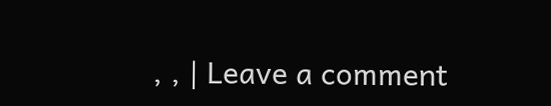, , | Leave a comment